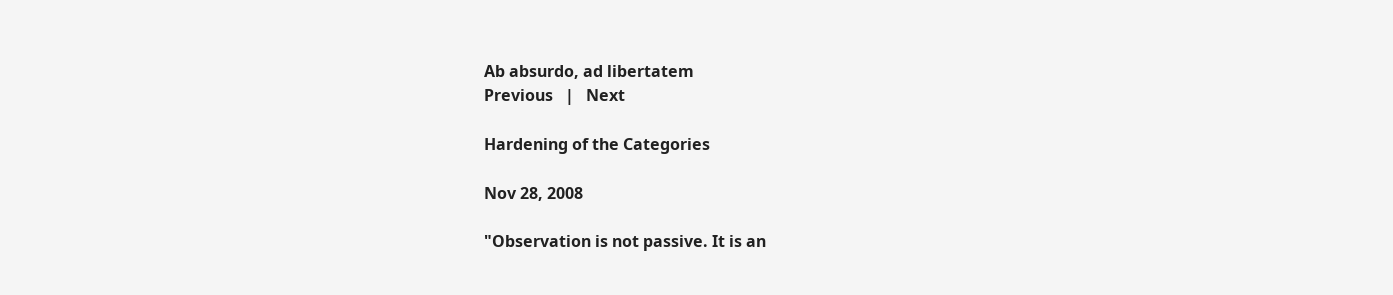Ab absurdo, ad libertatem
Previous   |   Next

Hardening of the Categories

Nov 28, 2008

"Observation is not passive. It is an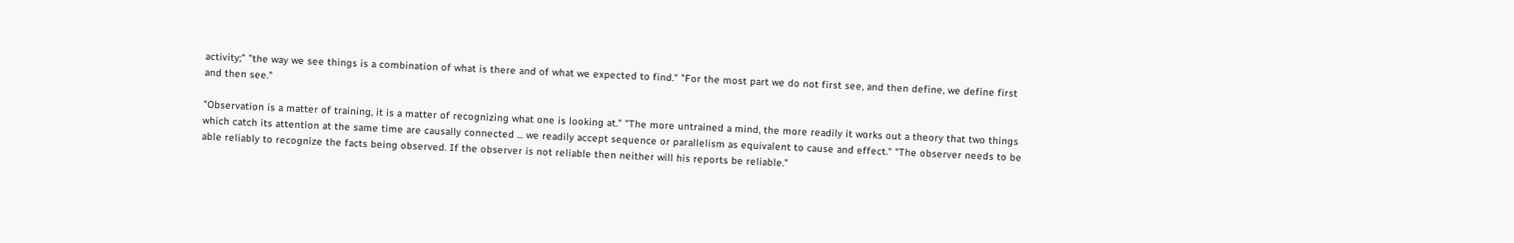activity;" "the way we see things is a combination of what is there and of what we expected to find." "For the most part we do not first see, and then define, we define first and then see."

"Observation is a matter of training, it is a matter of recognizing what one is looking at." "The more untrained a mind, the more readily it works out a theory that two things which catch its attention at the same time are causally connected ... we readily accept sequence or parallelism as equivalent to cause and effect." "The observer needs to be able reliably to recognize the facts being observed. If the observer is not reliable then neither will his reports be reliable."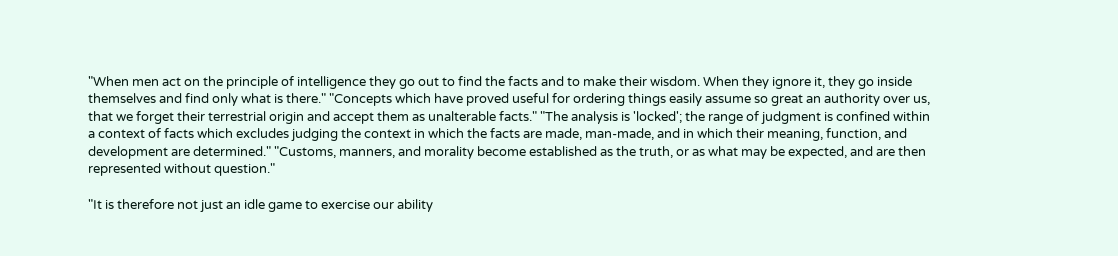"When men act on the principle of intelligence they go out to find the facts and to make their wisdom. When they ignore it, they go inside themselves and find only what is there." "Concepts which have proved useful for ordering things easily assume so great an authority over us, that we forget their terrestrial origin and accept them as unalterable facts." "The analysis is 'locked'; the range of judgment is confined within a context of facts which excludes judging the context in which the facts are made, man-made, and in which their meaning, function, and development are determined." "Customs, manners, and morality become established as the truth, or as what may be expected, and are then represented without question."

"It is therefore not just an idle game to exercise our ability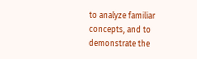to analyze familiar concepts, and to demonstrate the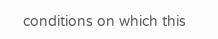conditions on which this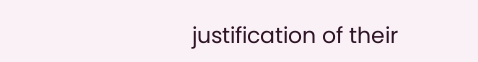justification of their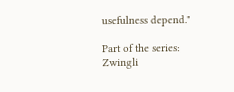usefulness depend."

Part of the series: Zwingli